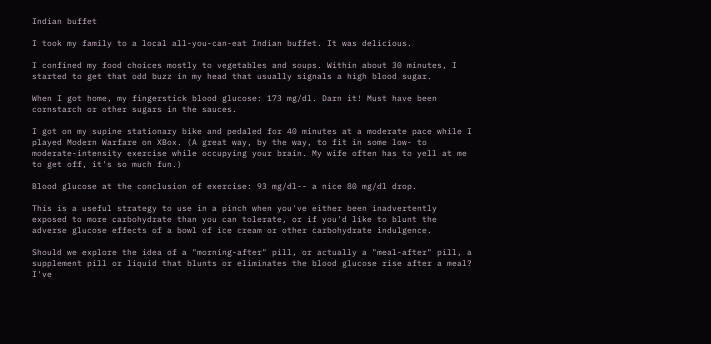Indian buffet

I took my family to a local all-you-can-eat Indian buffet. It was delicious.

I confined my food choices mostly to vegetables and soups. Within about 30 minutes, I started to get that odd buzz in my head that usually signals a high blood sugar.

When I got home, my fingerstick blood glucose: 173 mg/dl. Darn it! Must have been cornstarch or other sugars in the sauces.

I got on my supine stationary bike and pedaled for 40 minutes at a moderate pace while I played Modern Warfare on XBox. (A great way, by the way, to fit in some low- to moderate-intensity exercise while occupying your brain. My wife often has to yell at me to get off, it's so much fun.)

Blood glucose at the conclusion of exercise: 93 mg/dl-- a nice 80 mg/dl drop.

This is a useful strategy to use in a pinch when you've either been inadvertently exposed to more carbohydrate than you can tolerate, or if you'd like to blunt the adverse glucose effects of a bowl of ice cream or other carbohydrate indulgence.

Should we explore the idea of a "morning-after" pill, or actually a "meal-after" pill, a supplement pill or liquid that blunts or eliminates the blood glucose rise after a meal? I've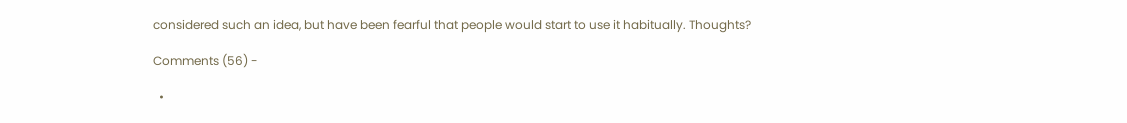considered such an idea, but have been fearful that people would start to use it habitually. Thoughts?

Comments (56) -

  •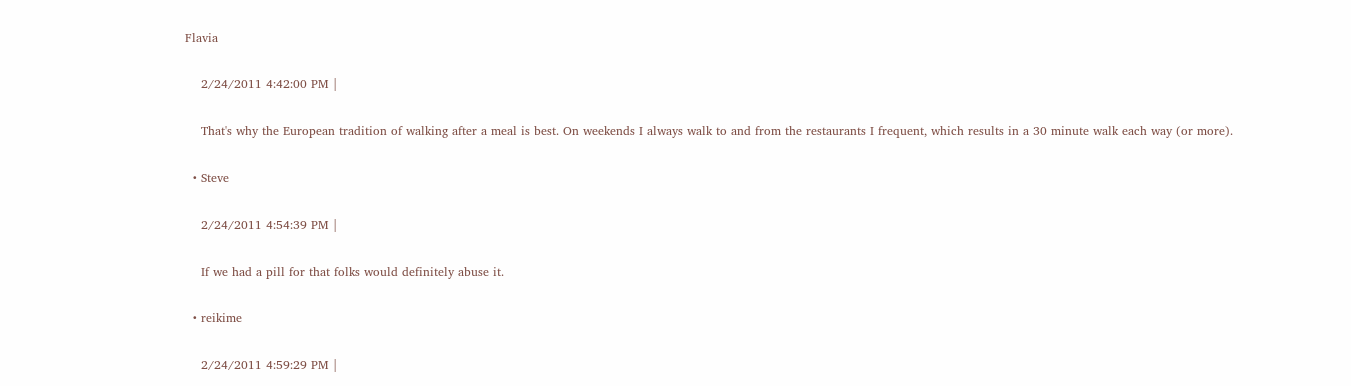Flavia

    2/24/2011 4:42:00 PM |

    That's why the European tradition of walking after a meal is best. On weekends I always walk to and from the restaurants I frequent, which results in a 30 minute walk each way (or more).

  • Steve

    2/24/2011 4:54:39 PM |

    If we had a pill for that folks would definitely abuse it.

  • reikime

    2/24/2011 4:59:29 PM |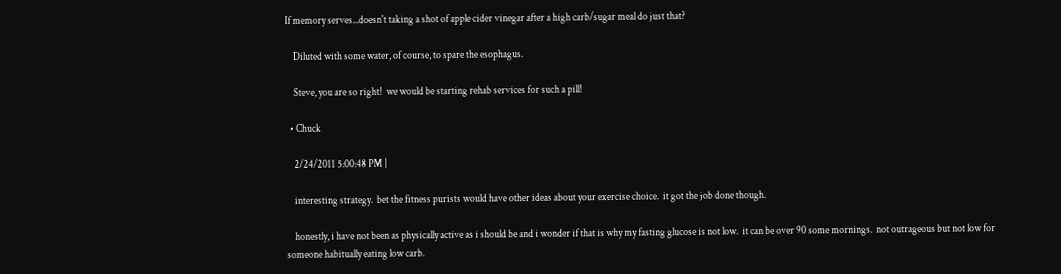If memory serves...doesn't taking a shot of apple cider vinegar after a high carb/sugar meal do just that?

    Diluted with some water, of course, to spare the esophagus.

    Steve, you are so right!  we would be starting rehab services for such a pill!

  • Chuck

    2/24/2011 5:00:48 PM |

    interesting strategy.  bet the fitness purists would have other ideas about your exercise choice.  it got the job done though.

    honestly, i have not been as physically active as i should be and i wonder if that is why my fasting glucose is not low.  it can be over 90 some mornings.  not outrageous but not low for someone habitually eating low carb.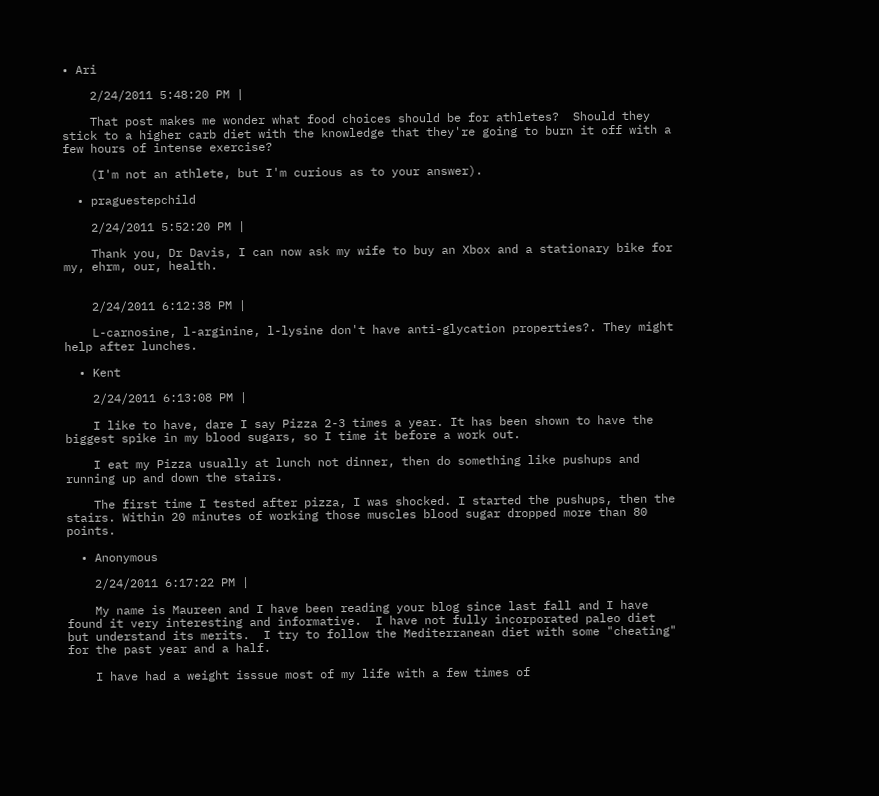• Ari

    2/24/2011 5:48:20 PM |

    That post makes me wonder what food choices should be for athletes?  Should they stick to a higher carb diet with the knowledge that they're going to burn it off with a few hours of intense exercise?

    (I'm not an athlete, but I'm curious as to your answer).

  • praguestepchild

    2/24/2011 5:52:20 PM |

    Thank you, Dr Davis, I can now ask my wife to buy an Xbox and a stationary bike for my, ehrm, our, health.


    2/24/2011 6:12:38 PM |

    L-carnosine, l-arginine, l-lysine don't have anti-glycation properties?. They might help after lunches.

  • Kent

    2/24/2011 6:13:08 PM |

    I like to have, dare I say Pizza 2-3 times a year. It has been shown to have the biggest spike in my blood sugars, so I time it before a work out.

    I eat my Pizza usually at lunch not dinner, then do something like pushups and running up and down the stairs.

    The first time I tested after pizza, I was shocked. I started the pushups, then the stairs. Within 20 minutes of working those muscles blood sugar dropped more than 80 points.

  • Anonymous

    2/24/2011 6:17:22 PM |

    My name is Maureen and I have been reading your blog since last fall and I have found it very interesting and informative.  I have not fully incorporated paleo diet but understand its merits.  I try to follow the Mediterranean diet with some "cheating" for the past year and a half.

    I have had a weight isssue most of my life with a few times of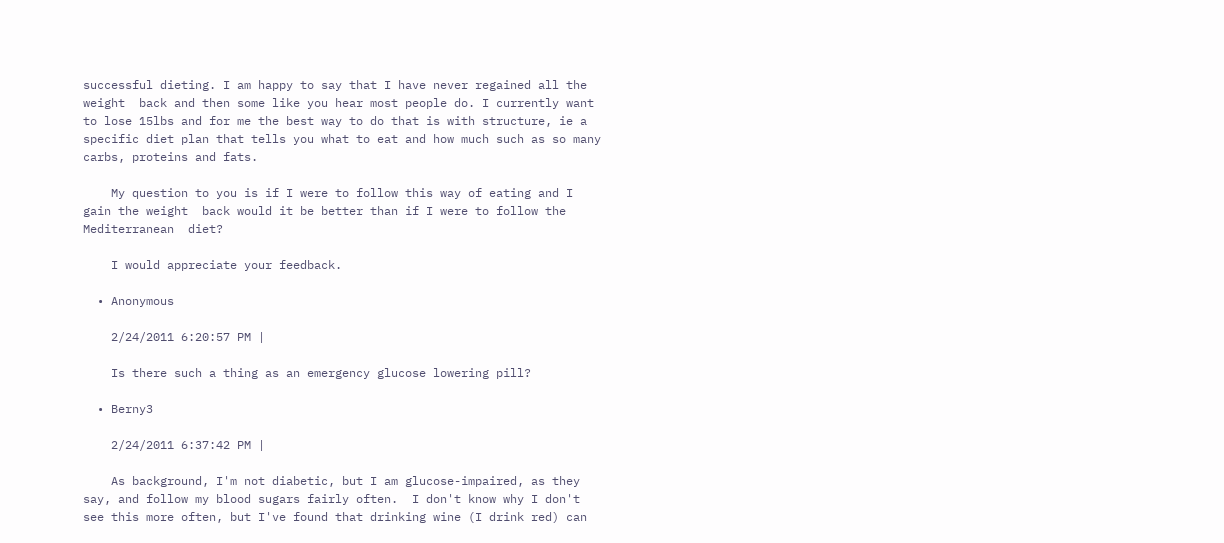successful dieting. I am happy to say that I have never regained all the weight  back and then some like you hear most people do. I currently want to lose 15lbs and for me the best way to do that is with structure, ie a specific diet plan that tells you what to eat and how much such as so many carbs, proteins and fats.

    My question to you is if I were to follow this way of eating and I gain the weight  back would it be better than if I were to follow the Mediterranean  diet?

    I would appreciate your feedback.

  • Anonymous

    2/24/2011 6:20:57 PM |

    Is there such a thing as an emergency glucose lowering pill?

  • Berny3

    2/24/2011 6:37:42 PM |

    As background, I'm not diabetic, but I am glucose-impaired, as they say, and follow my blood sugars fairly often.  I don't know why I don't see this more often, but I've found that drinking wine (I drink red) can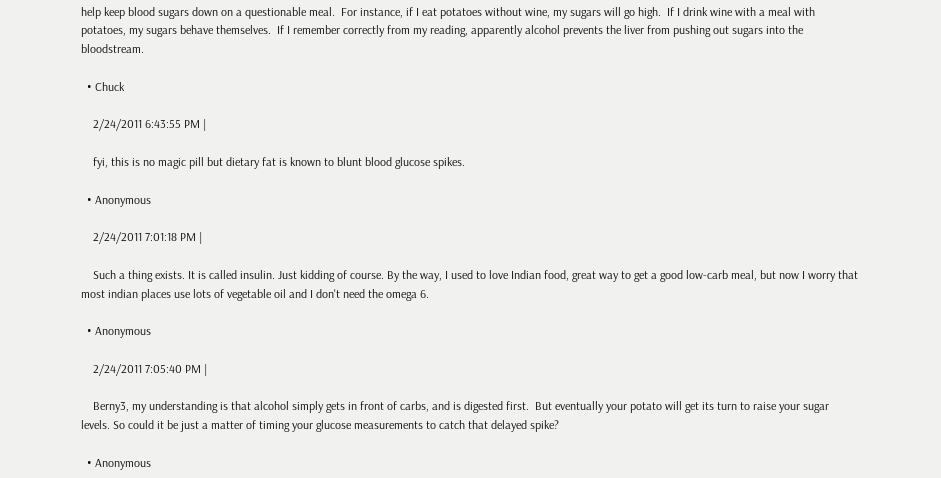help keep blood sugars down on a questionable meal.  For instance, if I eat potatoes without wine, my sugars will go high.  If I drink wine with a meal with potatoes, my sugars behave themselves.  If I remember correctly from my reading, apparently alcohol prevents the liver from pushing out sugars into the bloodstream.

  • Chuck

    2/24/2011 6:43:55 PM |

    fyi, this is no magic pill but dietary fat is known to blunt blood glucose spikes.

  • Anonymous

    2/24/2011 7:01:18 PM |

    Such a thing exists. It is called insulin. Just kidding of course. By the way, I used to love Indian food, great way to get a good low-carb meal, but now I worry that most indian places use lots of vegetable oil and I don't need the omega 6.

  • Anonymous

    2/24/2011 7:05:40 PM |

    Berny3, my understanding is that alcohol simply gets in front of carbs, and is digested first.  But eventually your potato will get its turn to raise your sugar levels. So could it be just a matter of timing your glucose measurements to catch that delayed spike?

  • Anonymous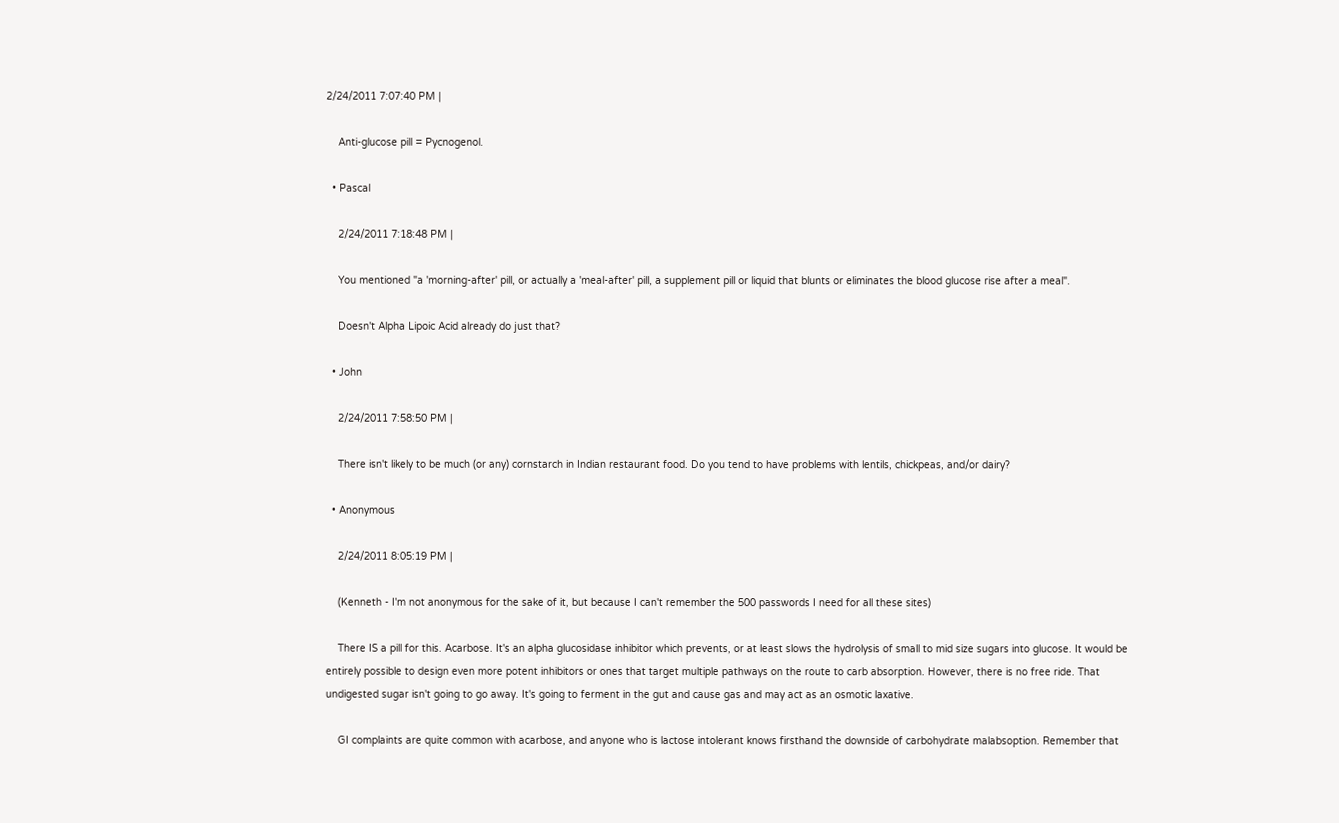2/24/2011 7:07:40 PM |

    Anti-glucose pill = Pycnogenol.

  • Pascal

    2/24/2011 7:18:48 PM |

    You mentioned "a 'morning-after' pill, or actually a 'meal-after' pill, a supplement pill or liquid that blunts or eliminates the blood glucose rise after a meal".

    Doesn't Alpha Lipoic Acid already do just that?

  • John

    2/24/2011 7:58:50 PM |

    There isn't likely to be much (or any) cornstarch in Indian restaurant food. Do you tend to have problems with lentils, chickpeas, and/or dairy?

  • Anonymous

    2/24/2011 8:05:19 PM |

    (Kenneth - I'm not anonymous for the sake of it, but because I can't remember the 500 passwords I need for all these sites)

    There IS a pill for this. Acarbose. It's an alpha glucosidase inhibitor which prevents, or at least slows the hydrolysis of small to mid size sugars into glucose. It would be entirely possible to design even more potent inhibitors or ones that target multiple pathways on the route to carb absorption. However, there is no free ride. That undigested sugar isn't going to go away. It's going to ferment in the gut and cause gas and may act as an osmotic laxative.

    GI complaints are quite common with acarbose, and anyone who is lactose intolerant knows firsthand the downside of carbohydrate malabsoption. Remember that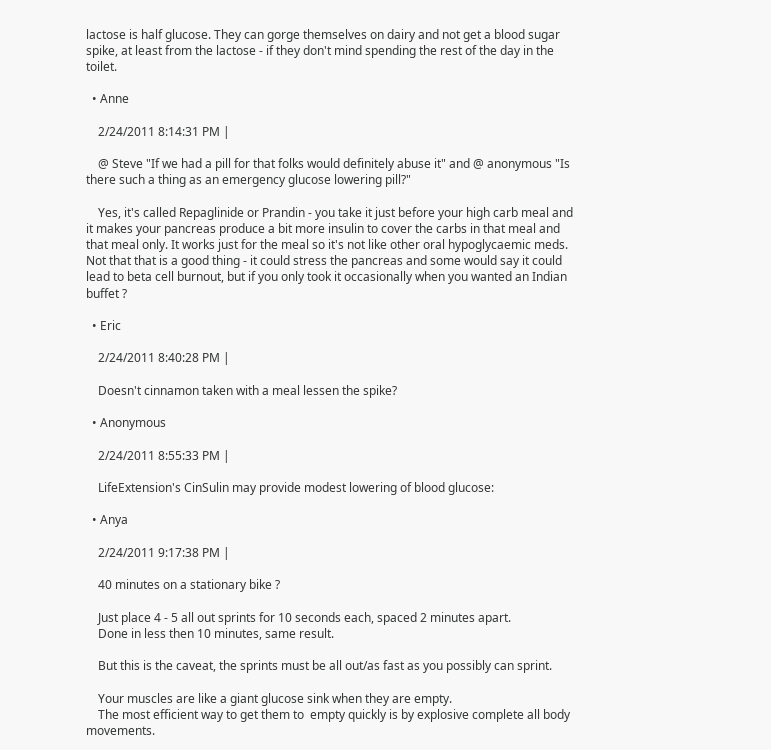lactose is half glucose. They can gorge themselves on dairy and not get a blood sugar spike, at least from the lactose - if they don't mind spending the rest of the day in the toilet.

  • Anne

    2/24/2011 8:14:31 PM |

    @ Steve "If we had a pill for that folks would definitely abuse it" and @ anonymous "Is there such a thing as an emergency glucose lowering pill?"

    Yes, it's called Repaglinide or Prandin - you take it just before your high carb meal and it makes your pancreas produce a bit more insulin to cover the carbs in that meal and that meal only. It works just for the meal so it's not like other oral hypoglycaemic meds. Not that that is a good thing - it could stress the pancreas and some would say it could lead to beta cell burnout, but if you only took it occasionally when you wanted an Indian buffet ?

  • Eric

    2/24/2011 8:40:28 PM |

    Doesn't cinnamon taken with a meal lessen the spike?

  • Anonymous

    2/24/2011 8:55:33 PM |

    LifeExtension's CinSulin may provide modest lowering of blood glucose:

  • Anya

    2/24/2011 9:17:38 PM |

    40 minutes on a stationary bike ?

    Just place 4 - 5 all out sprints for 10 seconds each, spaced 2 minutes apart.
    Done in less then 10 minutes, same result.

    But this is the caveat, the sprints must be all out/as fast as you possibly can sprint.

    Your muscles are like a giant glucose sink when they are empty.
    The most efficient way to get them to  empty quickly is by explosive complete all body movements.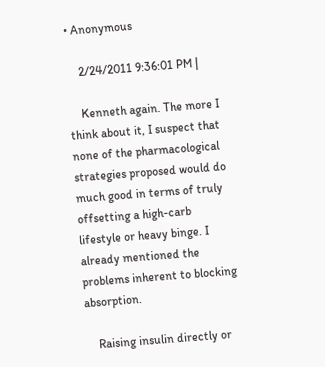• Anonymous

    2/24/2011 9:36:01 PM |

    Kenneth again. The more I think about it, I suspect that none of the pharmacological strategies proposed would do much good in terms of truly offsetting a high-carb lifestyle or heavy binge. I already mentioned the problems inherent to blocking absorption.

    Raising insulin directly or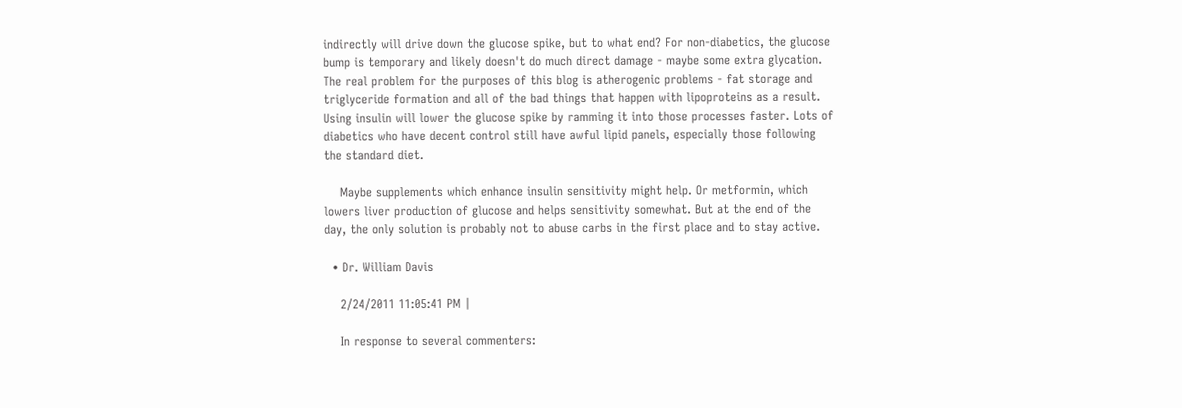indirectly will drive down the glucose spike, but to what end? For non-diabetics, the glucose bump is temporary and likely doesn't do much direct damage - maybe some extra glycation. The real problem for the purposes of this blog is atherogenic problems - fat storage and triglyceride formation and all of the bad things that happen with lipoproteins as a result. Using insulin will lower the glucose spike by ramming it into those processes faster. Lots of diabetics who have decent control still have awful lipid panels, especially those following the standard diet.

    Maybe supplements which enhance insulin sensitivity might help. Or metformin, which lowers liver production of glucose and helps sensitivity somewhat. But at the end of the day, the only solution is probably not to abuse carbs in the first place and to stay active.

  • Dr. William Davis

    2/24/2011 11:05:41 PM |

    In response to several commenters: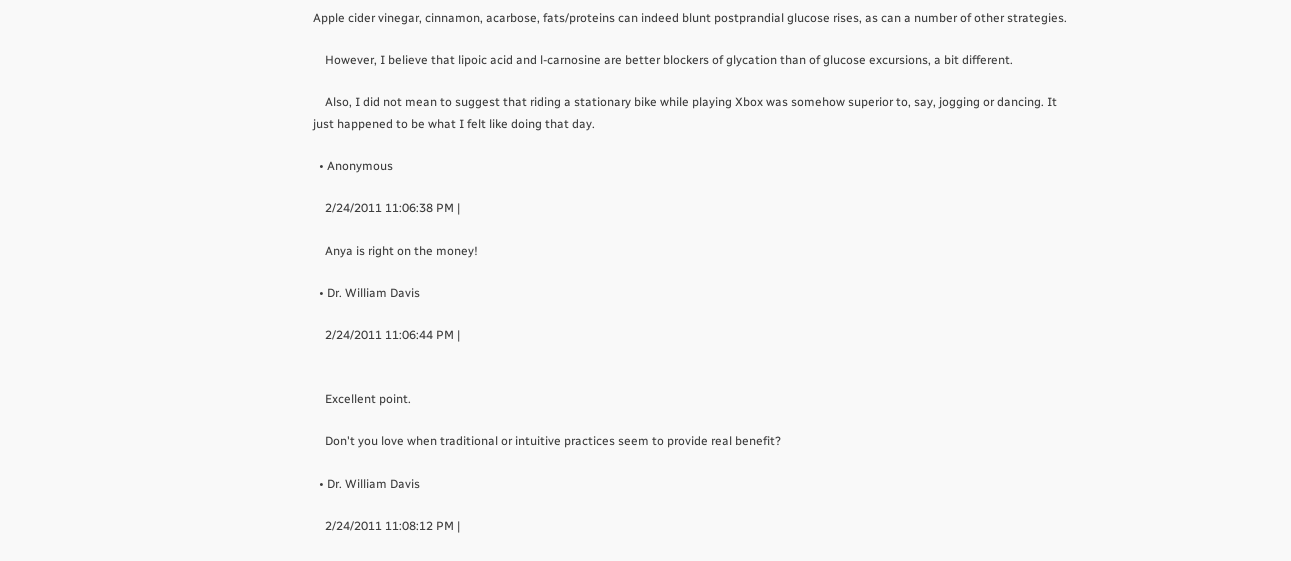Apple cider vinegar, cinnamon, acarbose, fats/proteins can indeed blunt postprandial glucose rises, as can a number of other strategies.

    However, I believe that lipoic acid and l-carnosine are better blockers of glycation than of glucose excursions, a bit different.

    Also, I did not mean to suggest that riding a stationary bike while playing Xbox was somehow superior to, say, jogging or dancing. It just happened to be what I felt like doing that day.

  • Anonymous

    2/24/2011 11:06:38 PM |

    Anya is right on the money!

  • Dr. William Davis

    2/24/2011 11:06:44 PM |


    Excellent point.

    Don't you love when traditional or intuitive practices seem to provide real benefit?

  • Dr. William Davis

    2/24/2011 11:08:12 PM |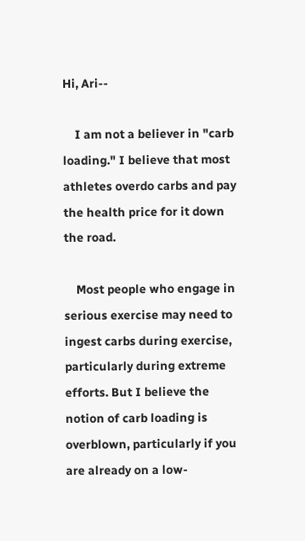Hi, Ari--

    I am not a believer in "carb loading." I believe that most athletes overdo carbs and pay the health price for it down the road.

    Most people who engage in serious exercise may need to ingest carbs during exercise, particularly during extreme efforts. But I believe the notion of carb loading is overblown, particularly if you are already on a low-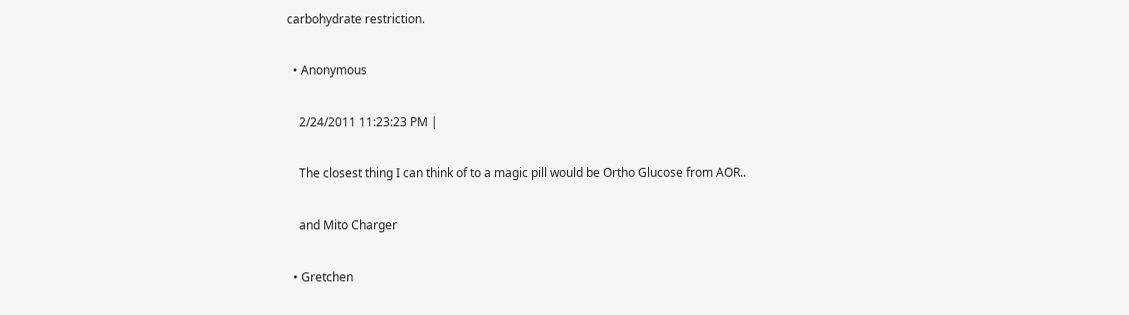carbohydrate restriction.

  • Anonymous

    2/24/2011 11:23:23 PM |

    The closest thing I can think of to a magic pill would be Ortho Glucose from AOR..

    and Mito Charger

  • Gretchen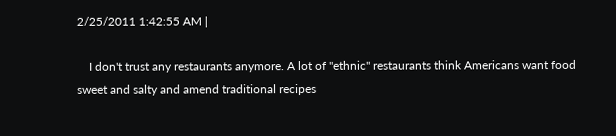2/25/2011 1:42:55 AM |

    I don't trust any restaurants anymore. A lot of "ethnic" restaurants think Americans want food sweet and salty and amend traditional recipes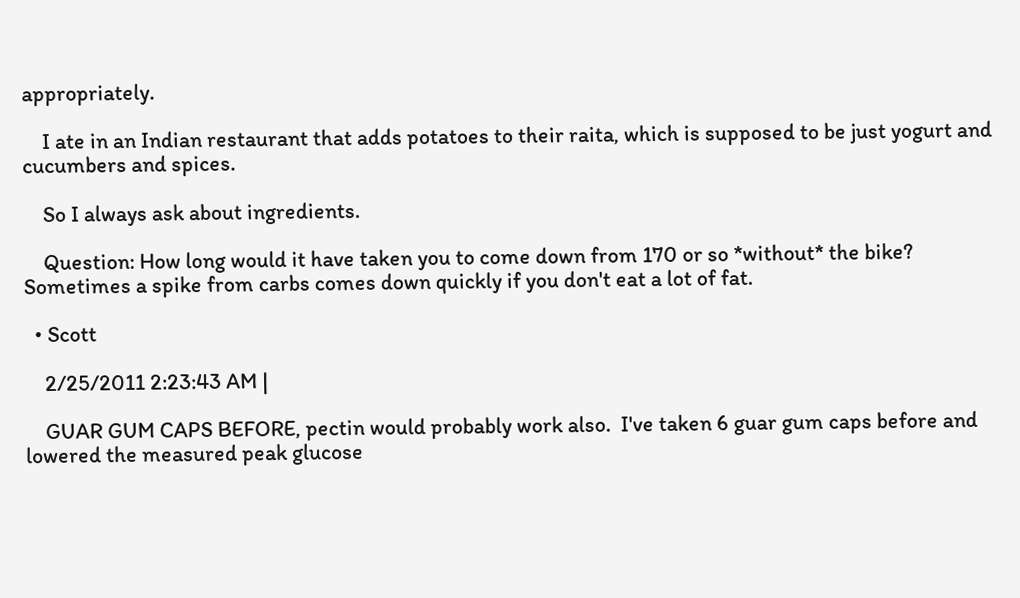appropriately.

    I ate in an Indian restaurant that adds potatoes to their raita, which is supposed to be just yogurt and cucumbers and spices.

    So I always ask about ingredients.

    Question: How long would it have taken you to come down from 170 or so *without* the bike? Sometimes a spike from carbs comes down quickly if you don't eat a lot of fat.

  • Scott

    2/25/2011 2:23:43 AM |

    GUAR GUM CAPS BEFORE, pectin would probably work also.  I've taken 6 guar gum caps before and lowered the measured peak glucose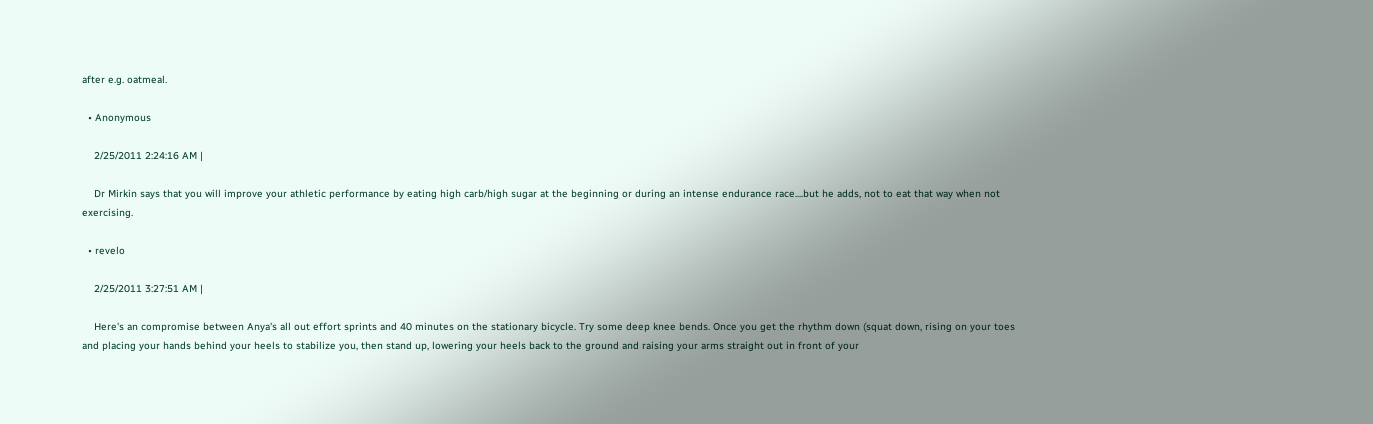after e.g. oatmeal.

  • Anonymous

    2/25/2011 2:24:16 AM |

    Dr Mirkin says that you will improve your athletic performance by eating high carb/high sugar at the beginning or during an intense endurance race....but he adds, not to eat that way when not exercising.

  • revelo

    2/25/2011 3:27:51 AM |

    Here's an compromise between Anya's all out effort sprints and 40 minutes on the stationary bicycle. Try some deep knee bends. Once you get the rhythm down (squat down, rising on your toes and placing your hands behind your heels to stabilize you, then stand up, lowering your heels back to the ground and raising your arms straight out in front of your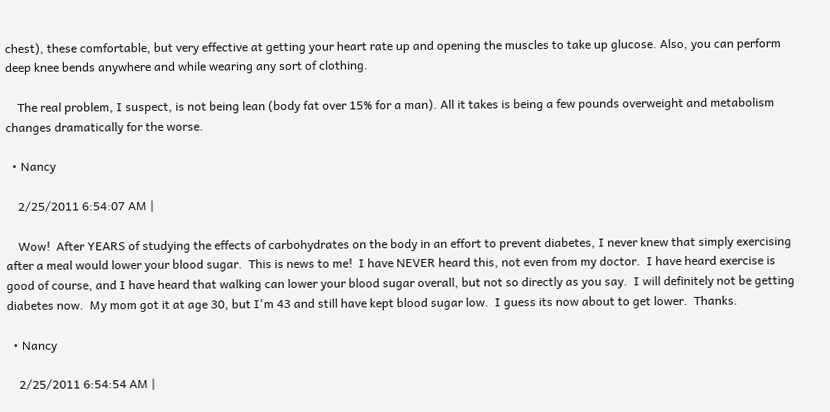chest), these comfortable, but very effective at getting your heart rate up and opening the muscles to take up glucose. Also, you can perform deep knee bends anywhere and while wearing any sort of clothing.

    The real problem, I suspect, is not being lean (body fat over 15% for a man). All it takes is being a few pounds overweight and metabolism changes dramatically for the worse.

  • Nancy

    2/25/2011 6:54:07 AM |

    Wow!  After YEARS of studying the effects of carbohydrates on the body in an effort to prevent diabetes, I never knew that simply exercising after a meal would lower your blood sugar.  This is news to me!  I have NEVER heard this, not even from my doctor.  I have heard exercise is good of course, and I have heard that walking can lower your blood sugar overall, but not so directly as you say.  I will definitely not be getting diabetes now.  My mom got it at age 30, but I'm 43 and still have kept blood sugar low.  I guess its now about to get lower.  Thanks.

  • Nancy

    2/25/2011 6:54:54 AM |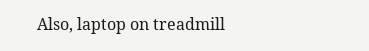Also, laptop on treadmill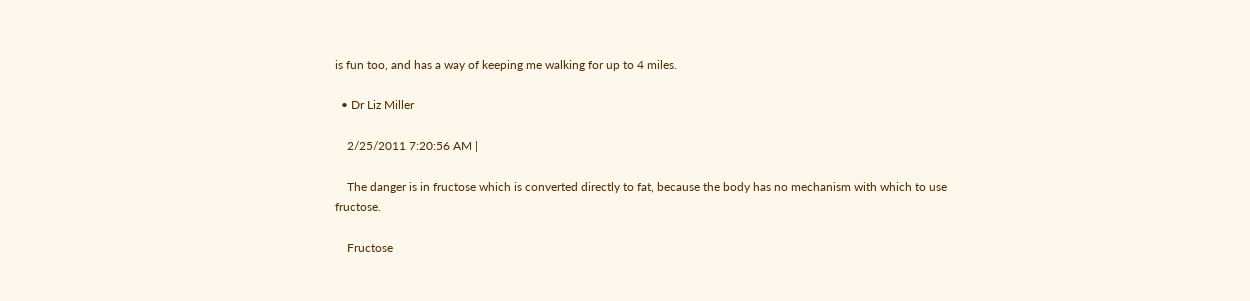is fun too, and has a way of keeping me walking for up to 4 miles.

  • Dr Liz Miller

    2/25/2011 7:20:56 AM |

    The danger is in fructose which is converted directly to fat, because the body has no mechanism with which to use fructose.

    Fructose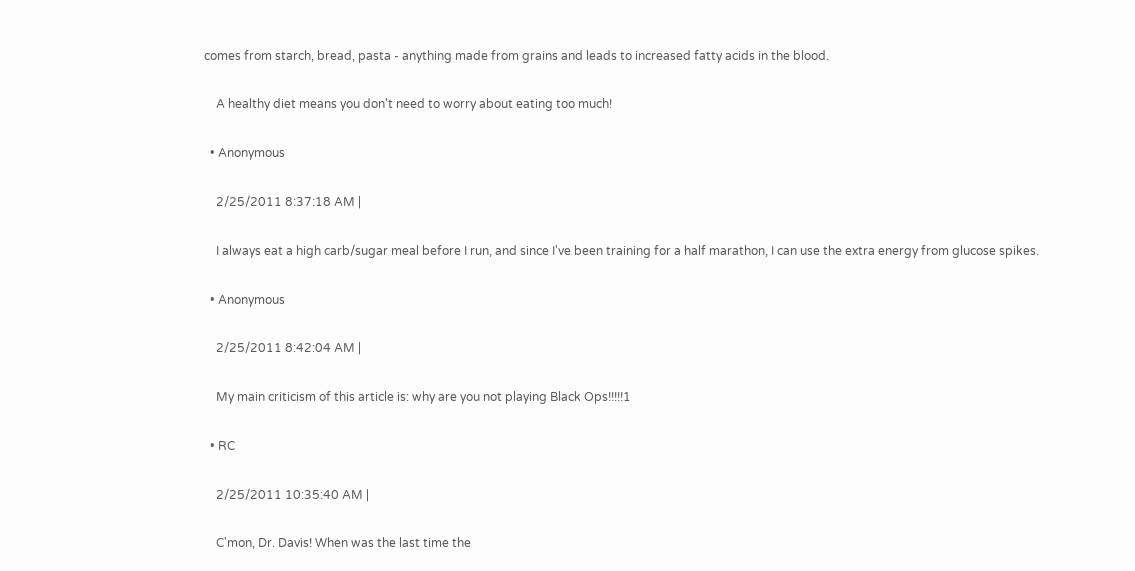comes from starch, bread, pasta - anything made from grains and leads to increased fatty acids in the blood.

    A healthy diet means you don't need to worry about eating too much!

  • Anonymous

    2/25/2011 8:37:18 AM |

    I always eat a high carb/sugar meal before I run, and since I've been training for a half marathon, I can use the extra energy from glucose spikes.

  • Anonymous

    2/25/2011 8:42:04 AM |

    My main criticism of this article is: why are you not playing Black Ops!!!!!1

  • RC

    2/25/2011 10:35:40 AM |

    C'mon, Dr. Davis! When was the last time the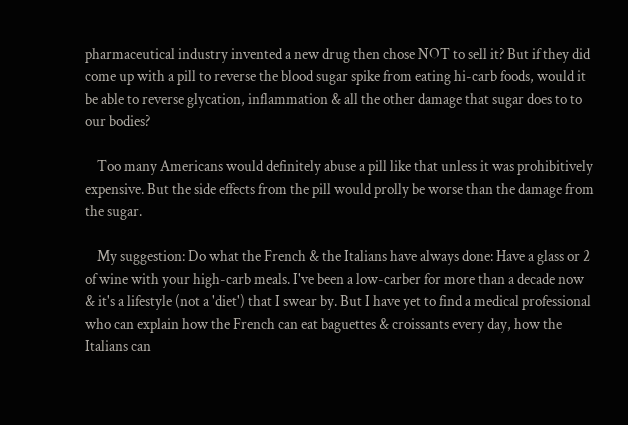pharmaceutical industry invented a new drug then chose NOT to sell it? But if they did come up with a pill to reverse the blood sugar spike from eating hi-carb foods, would it be able to reverse glycation, inflammation & all the other damage that sugar does to to our bodies?

    Too many Americans would definitely abuse a pill like that unless it was prohibitively expensive. But the side effects from the pill would prolly be worse than the damage from the sugar.

    My suggestion: Do what the French & the Italians have always done: Have a glass or 2 of wine with your high-carb meals. I've been a low-carber for more than a decade now & it's a lifestyle (not a 'diet') that I swear by. But I have yet to find a medical professional who can explain how the French can eat baguettes & croissants every day, how the Italians can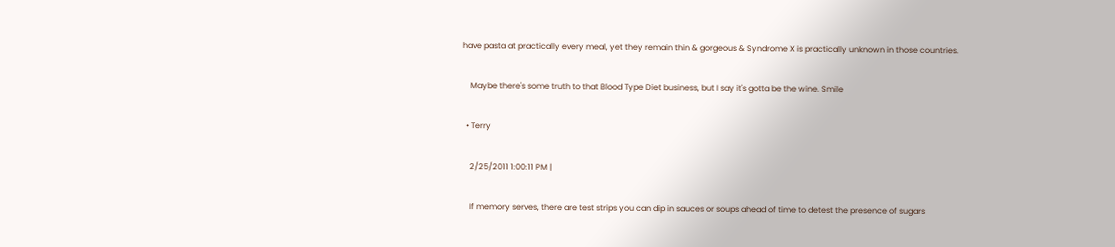have pasta at practically every meal, yet they remain thin & gorgeous & Syndrome X is practically unknown in those countries.

    Maybe there's some truth to that Blood Type Diet business, but I say it's gotta be the wine. Smile

  • Terry

    2/25/2011 1:00:11 PM |

    If memory serves, there are test strips you can dip in sauces or soups ahead of time to detest the presence of sugars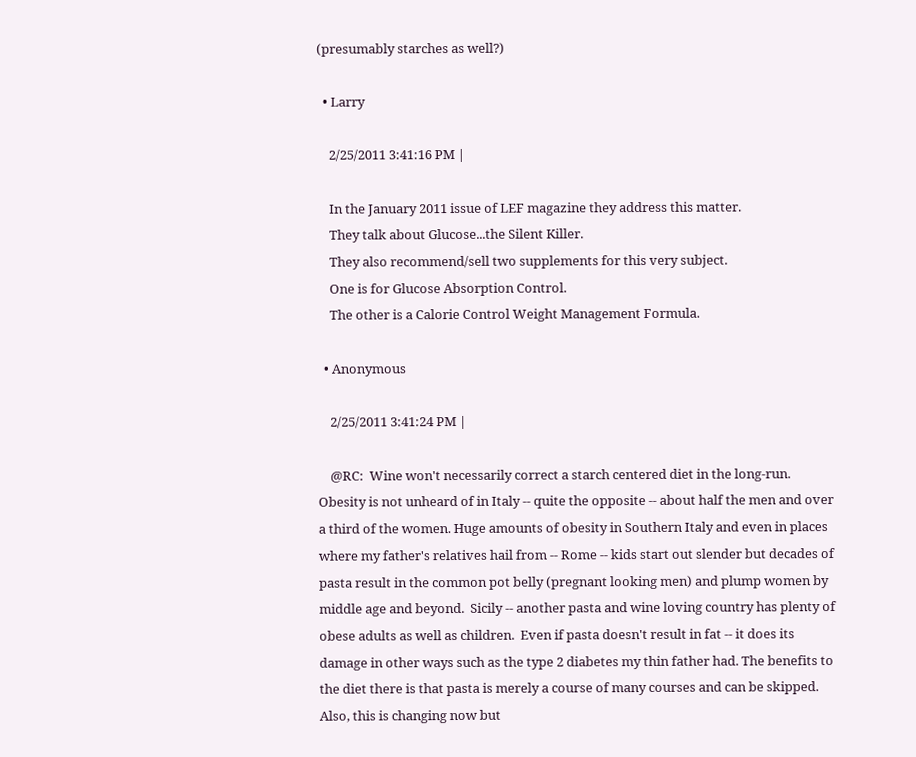(presumably starches as well?)

  • Larry

    2/25/2011 3:41:16 PM |

    In the January 2011 issue of LEF magazine they address this matter.
    They talk about Glucose...the Silent Killer.
    They also recommend/sell two supplements for this very subject.
    One is for Glucose Absorption Control.
    The other is a Calorie Control Weight Management Formula.

  • Anonymous

    2/25/2011 3:41:24 PM |

    @RC:  Wine won't necessarily correct a starch centered diet in the long-run.  Obesity is not unheard of in Italy -- quite the opposite -- about half the men and over a third of the women. Huge amounts of obesity in Southern Italy and even in places where my father's relatives hail from -- Rome -- kids start out slender but decades of  pasta result in the common pot belly (pregnant looking men) and plump women by middle age and beyond.  Sicily -- another pasta and wine loving country has plenty of obese adults as well as children.  Even if pasta doesn't result in fat -- it does its damage in other ways such as the type 2 diabetes my thin father had. The benefits to the diet there is that pasta is merely a course of many courses and can be skipped.  Also, this is changing now but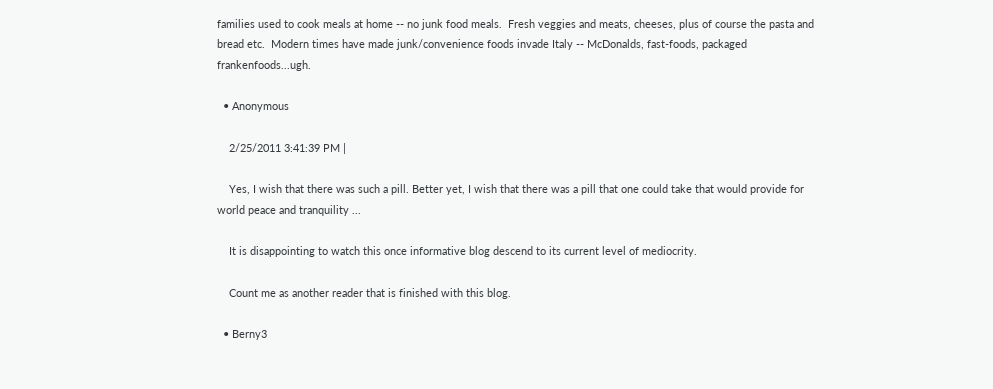families used to cook meals at home -- no junk food meals.  Fresh veggies and meats, cheeses, plus of course the pasta and bread etc.  Modern times have made junk/convenience foods invade Italy -- McDonalds, fast-foods, packaged frankenfoods...ugh.

  • Anonymous

    2/25/2011 3:41:39 PM |

    Yes, I wish that there was such a pill. Better yet, I wish that there was a pill that one could take that would provide for world peace and tranquility ...

    It is disappointing to watch this once informative blog descend to its current level of mediocrity.

    Count me as another reader that is finished with this blog.

  • Berny3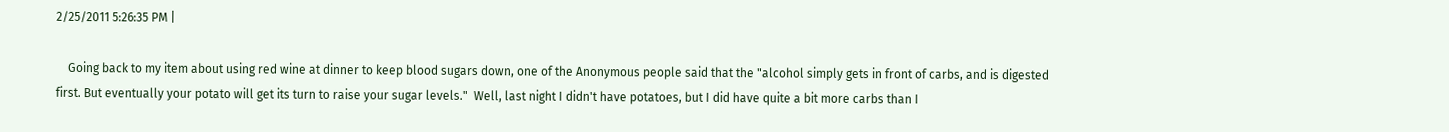2/25/2011 5:26:35 PM |

    Going back to my item about using red wine at dinner to keep blood sugars down, one of the Anonymous people said that the "alcohol simply gets in front of carbs, and is digested first. But eventually your potato will get its turn to raise your sugar levels."  Well, last night I didn't have potatoes, but I did have quite a bit more carbs than I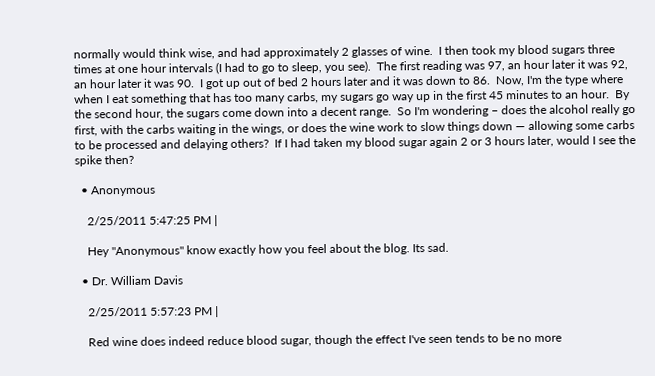normally would think wise, and had approximately 2 glasses of wine.  I then took my blood sugars three times at one hour intervals (I had to go to sleep, you see).  The first reading was 97, an hour later it was 92, an hour later it was 90.  I got up out of bed 2 hours later and it was down to 86.  Now, I'm the type where when I eat something that has too many carbs, my sugars go way up in the first 45 minutes to an hour.  By the second hour, the sugars come down into a decent range.  So I'm wondering – does the alcohol really go first, with the carbs waiting in the wings, or does the wine work to slow things down — allowing some carbs to be processed and delaying others?  If I had taken my blood sugar again 2 or 3 hours later, would I see the spike then?

  • Anonymous

    2/25/2011 5:47:25 PM |

    Hey "Anonymous" know exactly how you feel about the blog. Its sad.

  • Dr. William Davis

    2/25/2011 5:57:23 PM |

    Red wine does indeed reduce blood sugar, though the effect I've seen tends to be no more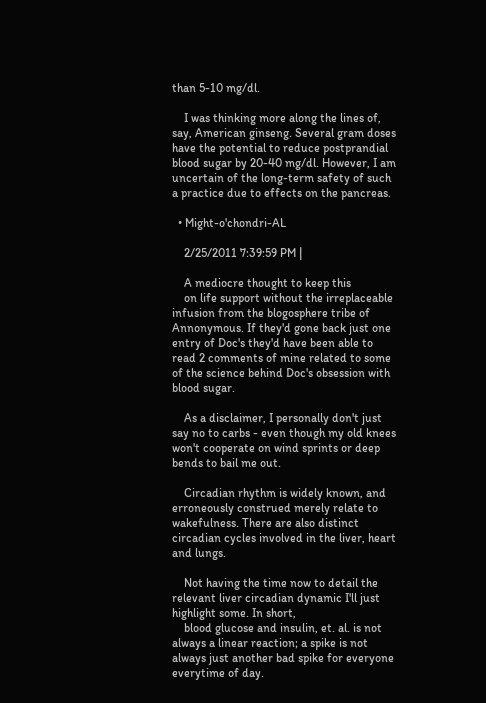than 5-10 mg/dl.

    I was thinking more along the lines of, say, American ginseng. Several gram doses have the potential to reduce postprandial blood sugar by 20-40 mg/dl. However, I am uncertain of the long-term safety of such a practice due to effects on the pancreas.

  • Might-o'chondri-AL

    2/25/2011 7:39:59 PM |

    A mediocre thought to keep this
    on life support without the irreplaceable infusion from the blogosphere tribe of Annonymous. If they'd gone back just one entry of Doc's they'd have been able to read 2 comments of mine related to some of the science behind Doc's obsession with blood sugar.

    As a disclaimer, I personally don't just say no to carbs - even though my old knees won't cooperate on wind sprints or deep bends to bail me out.

    Circadian rhythm is widely known, and erroneously construed merely relate to wakefulness. There are also distinct circadian cycles involved in the liver, heart and lungs.

    Not having the time now to detail the relevant liver circadian dynamic I'll just highlight some. In short,
    blood glucose and insulin, et. al. is not always a linear reaction; a spike is not always just another bad spike for everyone everytime of day.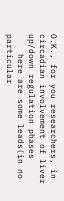O.K., for you researchers, in circadian involvement of liver up/down regulation phases
    here are some leads(in no particular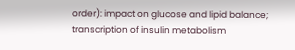order): impact on glucose and lipid balance; transcription of insulin metabolism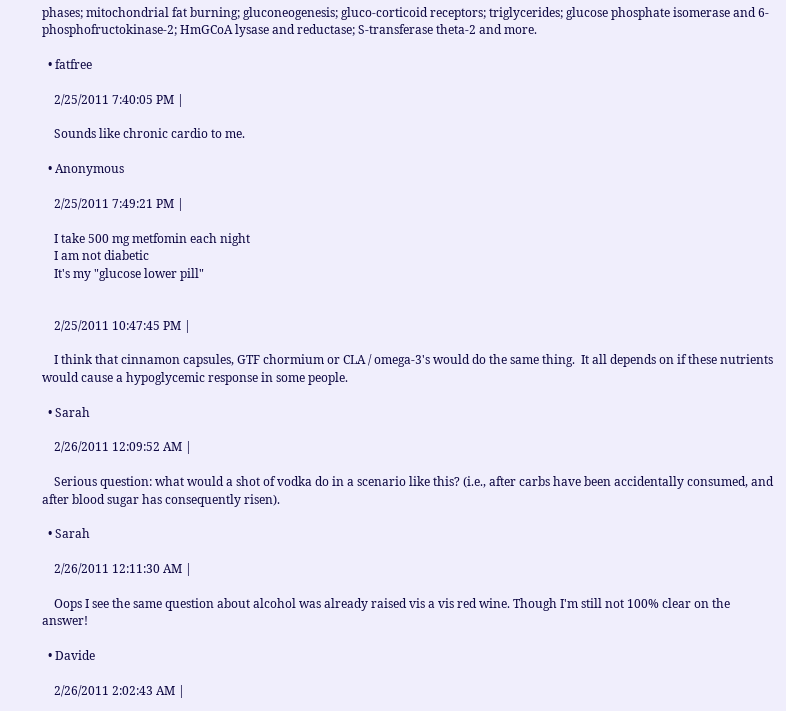phases; mitochondrial fat burning; gluconeogenesis; gluco-corticoid receptors; triglycerides; glucose phosphate isomerase and 6-phosphofructokinase-2; HmGCoA lysase and reductase; S-transferase theta-2 and more.

  • fatfree

    2/25/2011 7:40:05 PM |

    Sounds like chronic cardio to me.

  • Anonymous

    2/25/2011 7:49:21 PM |

    I take 500 mg metfomin each night
    I am not diabetic
    It's my "glucose lower pill"


    2/25/2011 10:47:45 PM |

    I think that cinnamon capsules, GTF chormium or CLA / omega-3's would do the same thing.  It all depends on if these nutrients would cause a hypoglycemic response in some people.

  • Sarah

    2/26/2011 12:09:52 AM |

    Serious question: what would a shot of vodka do in a scenario like this? (i.e., after carbs have been accidentally consumed, and after blood sugar has consequently risen).

  • Sarah

    2/26/2011 12:11:30 AM |

    Oops I see the same question about alcohol was already raised vis a vis red wine. Though I'm still not 100% clear on the answer!

  • Davide

    2/26/2011 2:02:43 AM |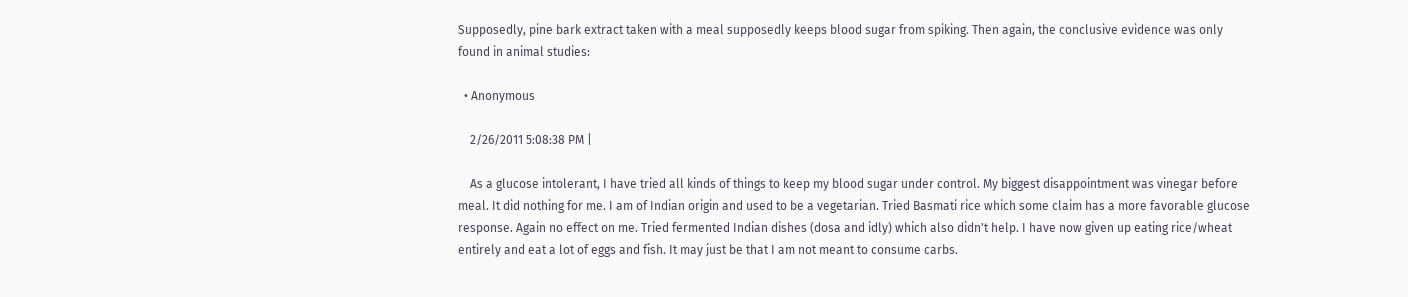Supposedly, pine bark extract taken with a meal supposedly keeps blood sugar from spiking. Then again, the conclusive evidence was only found in animal studies:

  • Anonymous

    2/26/2011 5:08:38 PM |

    As a glucose intolerant, I have tried all kinds of things to keep my blood sugar under control. My biggest disappointment was vinegar before meal. It did nothing for me. I am of Indian origin and used to be a vegetarian. Tried Basmati rice which some claim has a more favorable glucose response. Again no effect on me. Tried fermented Indian dishes (dosa and idly) which also didn't help. I have now given up eating rice/wheat entirely and eat a lot of eggs and fish. It may just be that I am not meant to consume carbs.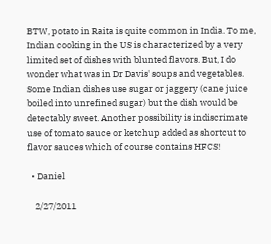BTW, potato in Raita is quite common in India. To me, Indian cooking in the US is characterized by a very limited set of dishes with blunted flavors. But, I do wonder what was in Dr Davis' soups and vegetables. Some Indian dishes use sugar or jaggery (cane juice boiled into unrefined sugar) but the dish would be detectably sweet. Another possibility is indiscrimate use of tomato sauce or ketchup added as shortcut to flavor sauces which of course contains HFCS!

  • Daniel

    2/27/2011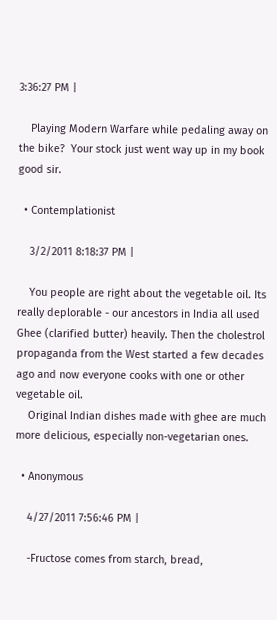3:36:27 PM |

    Playing Modern Warfare while pedaling away on the bike?  Your stock just went way up in my book good sir.

  • Contemplationist

    3/2/2011 8:18:37 PM |

    You people are right about the vegetable oil. Its really deplorable - our ancestors in India all used Ghee (clarified butter) heavily. Then the cholestrol propaganda from the West started a few decades ago and now everyone cooks with one or other vegetable oil.
    Original Indian dishes made with ghee are much more delicious, especially non-vegetarian ones.

  • Anonymous

    4/27/2011 7:56:46 PM |

    -Fructose comes from starch, bread,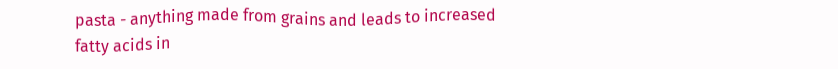pasta - anything made from grains and leads to increased fatty acids in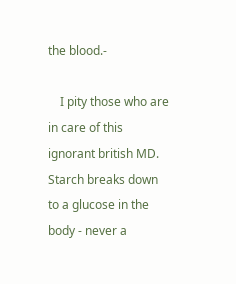the blood.-

    I pity those who are in care of this ignorant british MD. Starch breaks down to a glucose in the body - never a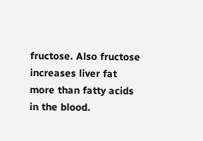fructose. Also fructose increases liver fat more than fatty acids in the blood.